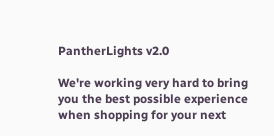PantherLights v2.0

We're working very hard to bring you the best possible experience when shopping for your next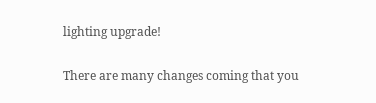lighting upgrade!

There are many changes coming that you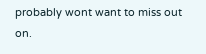probably wont want to miss out on.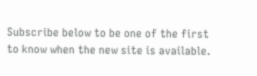Subscribe below to be one of the first to know when the new site is available.